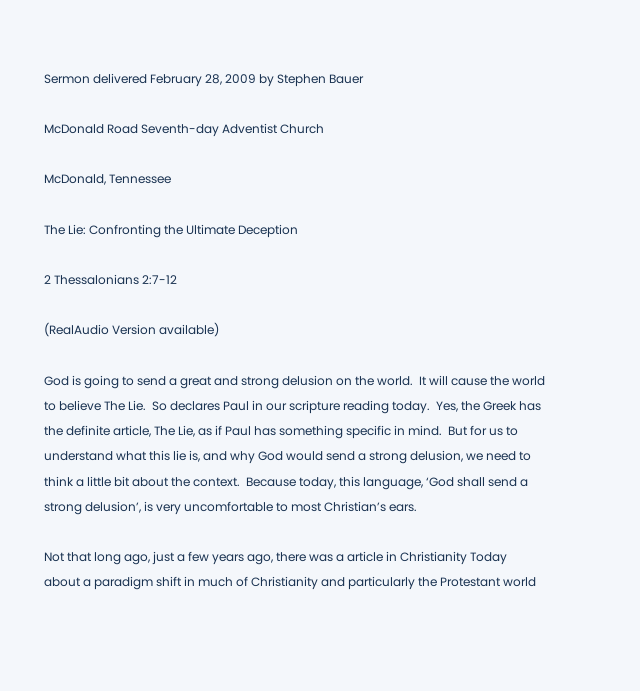Sermon delivered February 28, 2009 by Stephen Bauer

McDonald Road Seventh-day Adventist Church

McDonald, Tennessee

The Lie: Confronting the Ultimate Deception

2 Thessalonians 2:7-12

(RealAudio Version available)

God is going to send a great and strong delusion on the world.  It will cause the world to believe The Lie.  So declares Paul in our scripture reading today.  Yes, the Greek has the definite article, The Lie, as if Paul has something specific in mind.  But for us to understand what this lie is, and why God would send a strong delusion, we need to think a little bit about the context.  Because today, this language, ‘God shall send a strong delusion’, is very uncomfortable to most Christian’s ears.

Not that long ago, just a few years ago, there was a article in Christianity Today about a paradigm shift in much of Christianity and particularly the Protestant world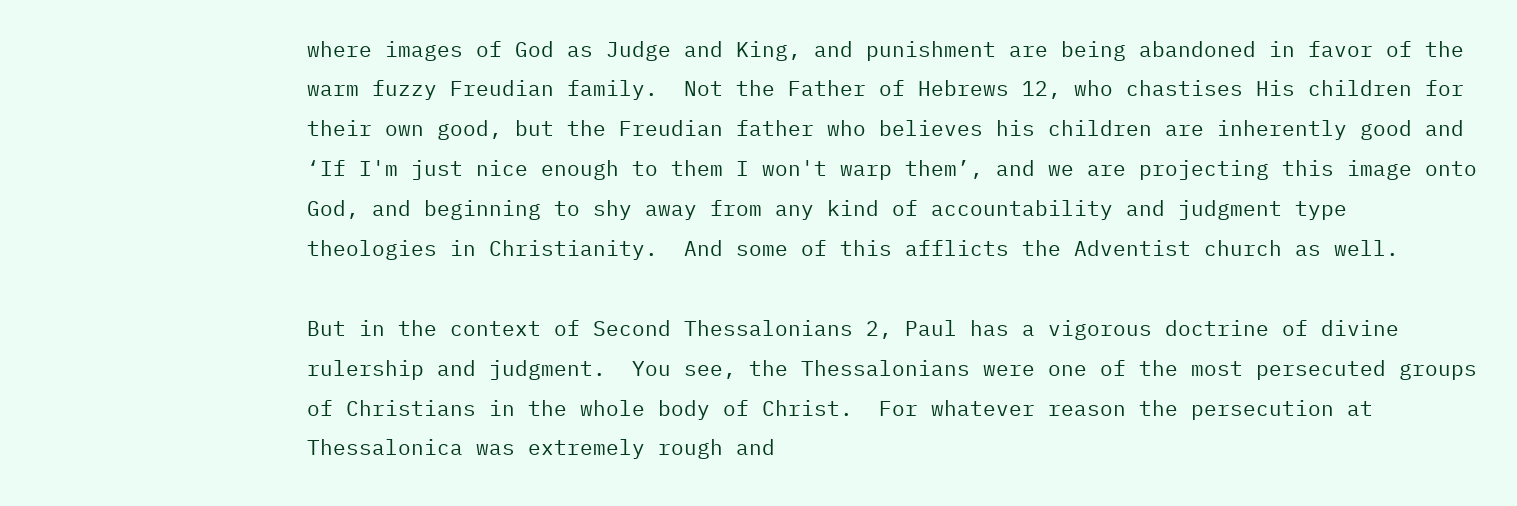where images of God as Judge and King, and punishment are being abandoned in favor of the warm fuzzy Freudian family.  Not the Father of Hebrews 12, who chastises His children for their own good, but the Freudian father who believes his children are inherently good and ‘If I'm just nice enough to them I won't warp them’, and we are projecting this image onto God, and beginning to shy away from any kind of accountability and judgment type theologies in Christianity.  And some of this afflicts the Adventist church as well.

But in the context of Second Thessalonians 2, Paul has a vigorous doctrine of divine rulership and judgment.  You see, the Thessalonians were one of the most persecuted groups of Christians in the whole body of Christ.  For whatever reason the persecution at Thessalonica was extremely rough and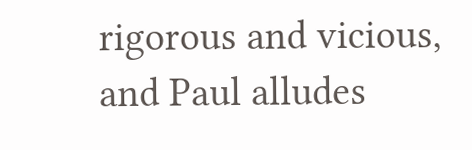rigorous and vicious, and Paul alludes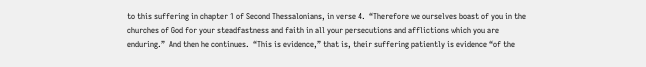to this suffering in chapter 1 of Second Thessalonians, in verse 4.  “Therefore we ourselves boast of you in the churches of God for your steadfastness and faith in all your persecutions and afflictions which you are enduring.”  And then he continues.  “This is evidence,” that is, their suffering patiently is evidence “of the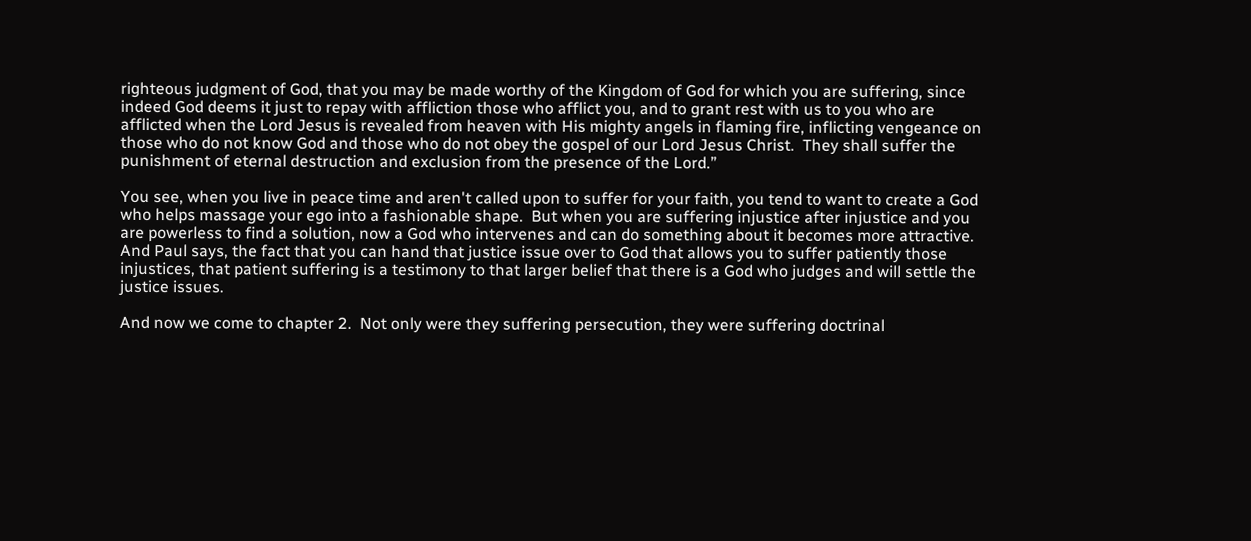righteous judgment of God, that you may be made worthy of the Kingdom of God for which you are suffering, since indeed God deems it just to repay with affliction those who afflict you, and to grant rest with us to you who are afflicted when the Lord Jesus is revealed from heaven with His mighty angels in flaming fire, inflicting vengeance on those who do not know God and those who do not obey the gospel of our Lord Jesus Christ.  They shall suffer the punishment of eternal destruction and exclusion from the presence of the Lord.”

You see, when you live in peace time and aren't called upon to suffer for your faith, you tend to want to create a God who helps massage your ego into a fashionable shape.  But when you are suffering injustice after injustice and you are powerless to find a solution, now a God who intervenes and can do something about it becomes more attractive.  And Paul says, the fact that you can hand that justice issue over to God that allows you to suffer patiently those injustices, that patient suffering is a testimony to that larger belief that there is a God who judges and will settle the justice issues.

And now we come to chapter 2.  Not only were they suffering persecution, they were suffering doctrinal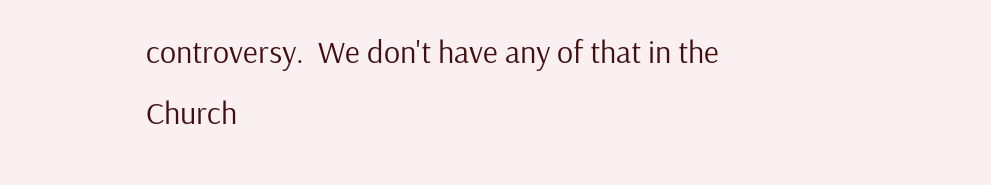controversy.  We don't have any of that in the Church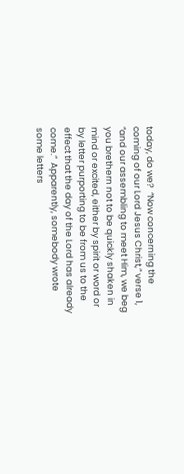today, do we?  “Now concerning the coming of our Lord Jesus Christ,” verse 1, “and our assembling to meet Him, we beg you brethern not to be quickly shaken in mind or excited, either by spirit or word or by letter purporting to be from us to the effect that the day of the Lord has already come.”  Apparently, somebody wrote some letters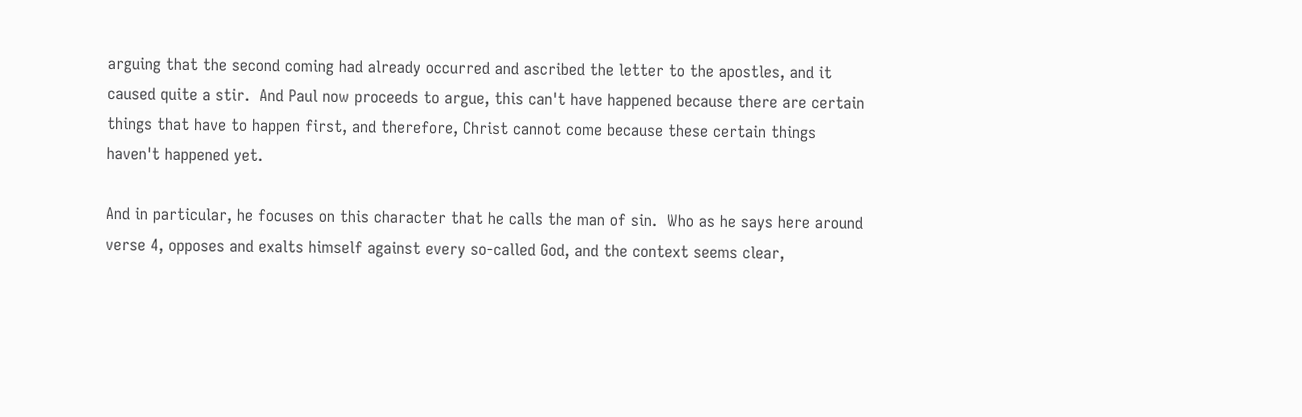arguing that the second coming had already occurred and ascribed the letter to the apostles, and it caused quite a stir.  And Paul now proceeds to argue, this can't have happened because there are certain things that have to happen first, and therefore, Christ cannot come because these certain things haven't happened yet.

And in particular, he focuses on this character that he calls the man of sin.  Who as he says here around verse 4, opposes and exalts himself against every so-called God, and the context seems clear,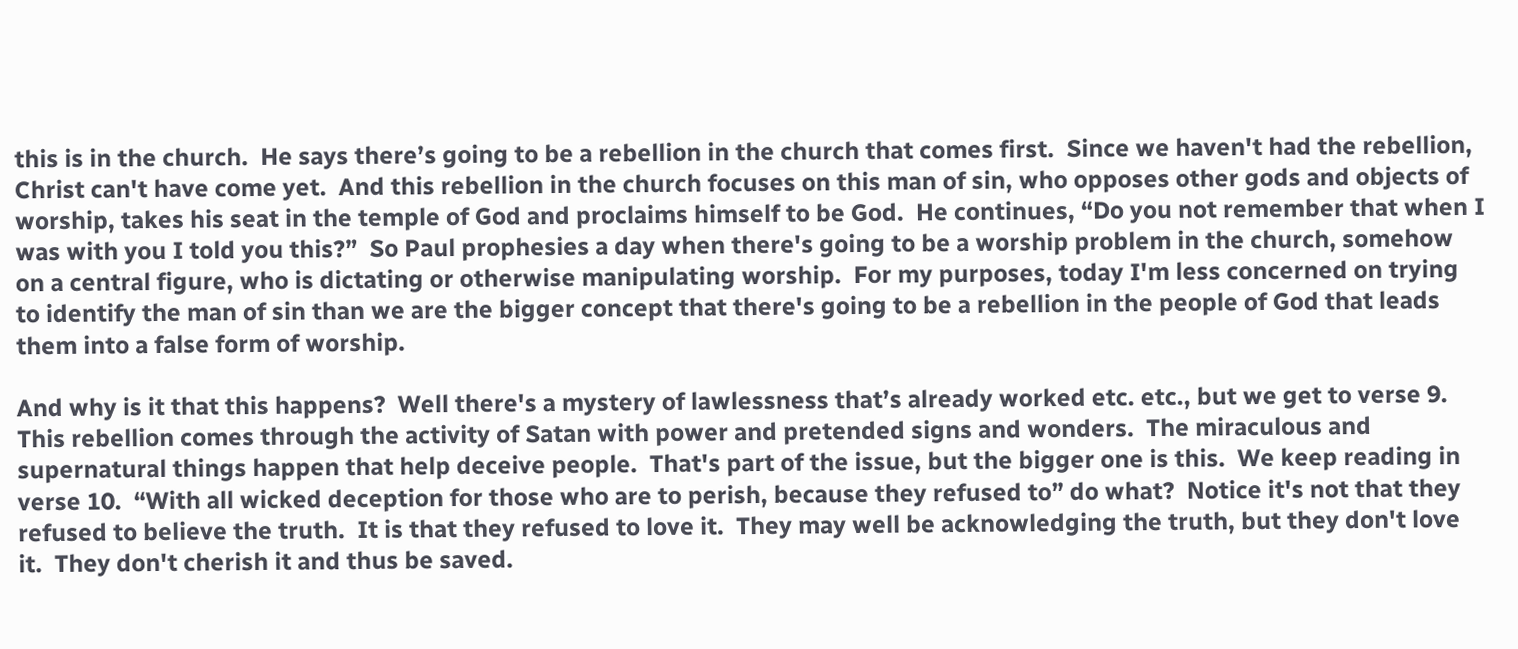this is in the church.  He says there’s going to be a rebellion in the church that comes first.  Since we haven't had the rebellion, Christ can't have come yet.  And this rebellion in the church focuses on this man of sin, who opposes other gods and objects of worship, takes his seat in the temple of God and proclaims himself to be God.  He continues, “Do you not remember that when I was with you I told you this?”  So Paul prophesies a day when there's going to be a worship problem in the church, somehow on a central figure, who is dictating or otherwise manipulating worship.  For my purposes, today I'm less concerned on trying to identify the man of sin than we are the bigger concept that there's going to be a rebellion in the people of God that leads them into a false form of worship.

And why is it that this happens?  Well there's a mystery of lawlessness that’s already worked etc. etc., but we get to verse 9.  This rebellion comes through the activity of Satan with power and pretended signs and wonders.  The miraculous and supernatural things happen that help deceive people.  That's part of the issue, but the bigger one is this.  We keep reading in verse 10.  “With all wicked deception for those who are to perish, because they refused to” do what?  Notice it's not that they refused to believe the truth.  It is that they refused to love it.  They may well be acknowledging the truth, but they don't love it.  They don't cherish it and thus be saved.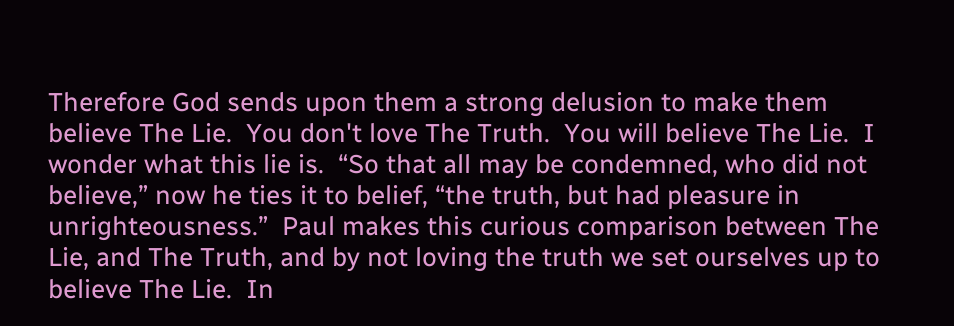Therefore God sends upon them a strong delusion to make them believe The Lie.  You don't love The Truth.  You will believe The Lie.  I wonder what this lie is.  “So that all may be condemned, who did not believe,” now he ties it to belief, “the truth, but had pleasure in unrighteousness.”  Paul makes this curious comparison between The Lie, and The Truth, and by not loving the truth we set ourselves up to believe The Lie.  In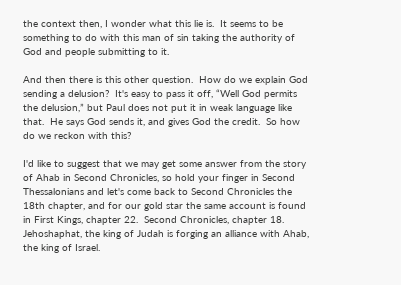the context then, I wonder what this lie is.  It seems to be something to do with this man of sin taking the authority of God and people submitting to it.

And then there is this other question.  How do we explain God sending a delusion?  It's easy to pass it off, “Well God permits the delusion,” but Paul does not put it in weak language like that.  He says God sends it, and gives God the credit.  So how do we reckon with this?

I'd like to suggest that we may get some answer from the story of Ahab in Second Chronicles, so hold your finger in Second Thessalonians and let's come back to Second Chronicles the 18th chapter, and for our gold star the same account is found in First Kings, chapter 22.  Second Chronicles, chapter 18.  Jehoshaphat, the king of Judah is forging an alliance with Ahab, the king of Israel.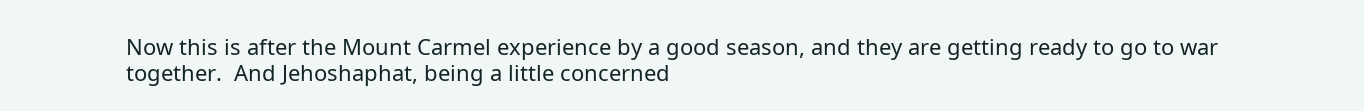Now this is after the Mount Carmel experience by a good season, and they are getting ready to go to war together.  And Jehoshaphat, being a little concerned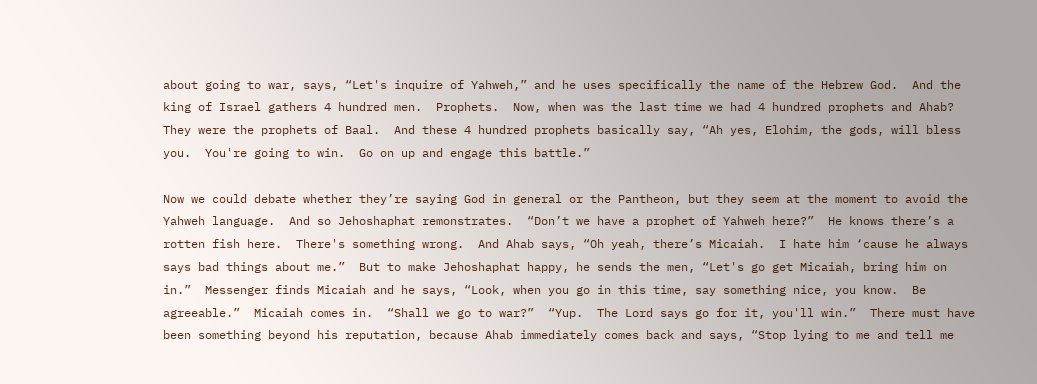about going to war, says, “Let's inquire of Yahweh,” and he uses specifically the name of the Hebrew God.  And the king of Israel gathers 4 hundred men.  Prophets.  Now, when was the last time we had 4 hundred prophets and Ahab?  They were the prophets of Baal.  And these 4 hundred prophets basically say, “Ah yes, Elohim, the gods, will bless you.  You're going to win.  Go on up and engage this battle.”

Now we could debate whether they’re saying God in general or the Pantheon, but they seem at the moment to avoid the Yahweh language.  And so Jehoshaphat remonstrates.  “Don’t we have a prophet of Yahweh here?”  He knows there’s a rotten fish here.  There's something wrong.  And Ahab says, “Oh yeah, there’s Micaiah.  I hate him ‘cause he always says bad things about me.”  But to make Jehoshaphat happy, he sends the men, “Let's go get Micaiah, bring him on in.”  Messenger finds Micaiah and he says, “Look, when you go in this time, say something nice, you know.  Be agreeable.”  Micaiah comes in.  “Shall we go to war?”  “Yup.  The Lord says go for it, you'll win.”  There must have been something beyond his reputation, because Ahab immediately comes back and says, “Stop lying to me and tell me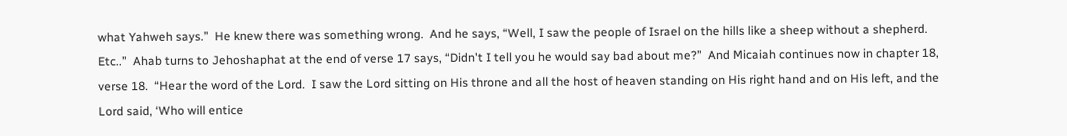what Yahweh says.”  He knew there was something wrong.  And he says, “Well, I saw the people of Israel on the hills like a sheep without a shepherd.  Etc..”  Ahab turns to Jehoshaphat at the end of verse 17 says, “Didn't I tell you he would say bad about me?”  And Micaiah continues now in chapter 18, verse 18.  “Hear the word of the Lord.  I saw the Lord sitting on His throne and all the host of heaven standing on His right hand and on His left, and the Lord said, ‘Who will entice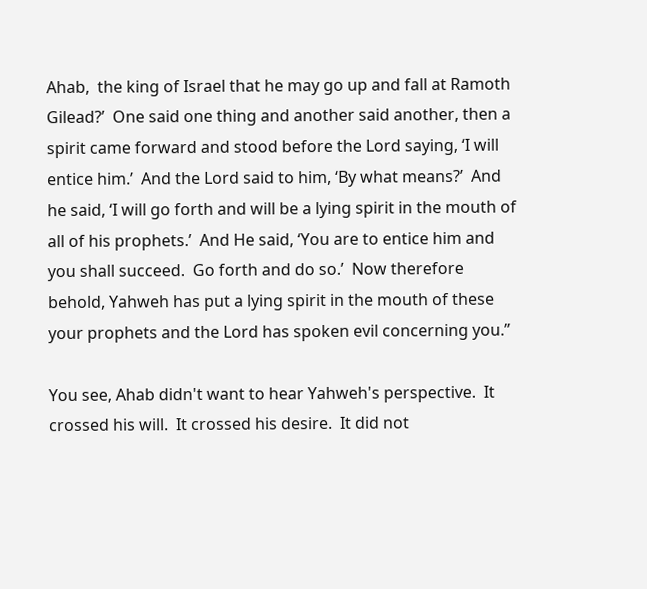Ahab,  the king of Israel that he may go up and fall at Ramoth Gilead?’  One said one thing and another said another, then a spirit came forward and stood before the Lord saying, ‘I will entice him.’  And the Lord said to him, ‘By what means?’  And he said, ‘I will go forth and will be a lying spirit in the mouth of all of his prophets.’  And He said, ‘You are to entice him and you shall succeed.  Go forth and do so.’  Now therefore behold, Yahweh has put a lying spirit in the mouth of these your prophets and the Lord has spoken evil concerning you.”

You see, Ahab didn't want to hear Yahweh's perspective.  It crossed his will.  It crossed his desire.  It did not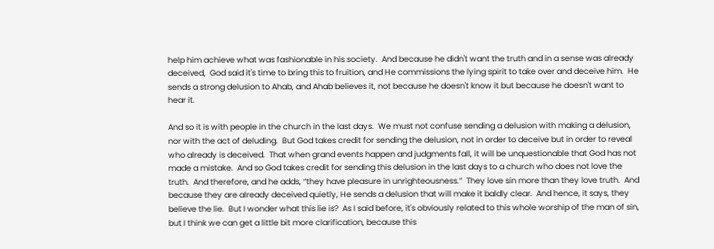help him achieve what was fashionable in his society.  And because he didn't want the truth and in a sense was already deceived,  God said it's time to bring this to fruition, and He commissions the lying spirit to take over and deceive him.  He sends a strong delusion to Ahab, and Ahab believes it, not because he doesn't know it but because he doesn't want to hear it.

And so it is with people in the church in the last days.  We must not confuse sending a delusion with making a delusion, nor with the act of deluding.  But God takes credit for sending the delusion, not in order to deceive but in order to reveal who already is deceived.  That when grand events happen and judgments fall, it will be unquestionable that God has not made a mistake.  And so God takes credit for sending this delusion in the last days to a church who does not love the truth.  And therefore, and he adds, “they have pleasure in unrighteousness.”  They love sin more than they love truth.  And because they are already deceived quietly, He sends a delusion that will make it baldly clear.  And hence, it says, they believe the lie.  But I wonder what this lie is?  As I said before, it's obviously related to this whole worship of the man of sin, but I think we can get a little bit more clarification, because this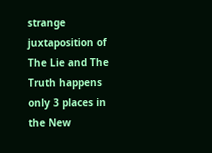strange juxtaposition of The Lie and The Truth happens only 3 places in the New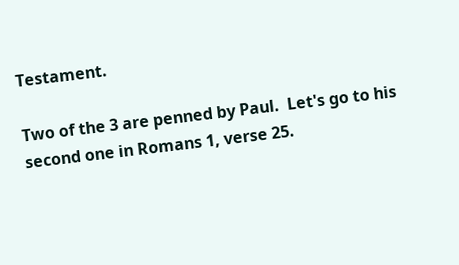Testament.

Two of the 3 are penned by Paul.  Let's go to his second one in Romans 1, verse 25.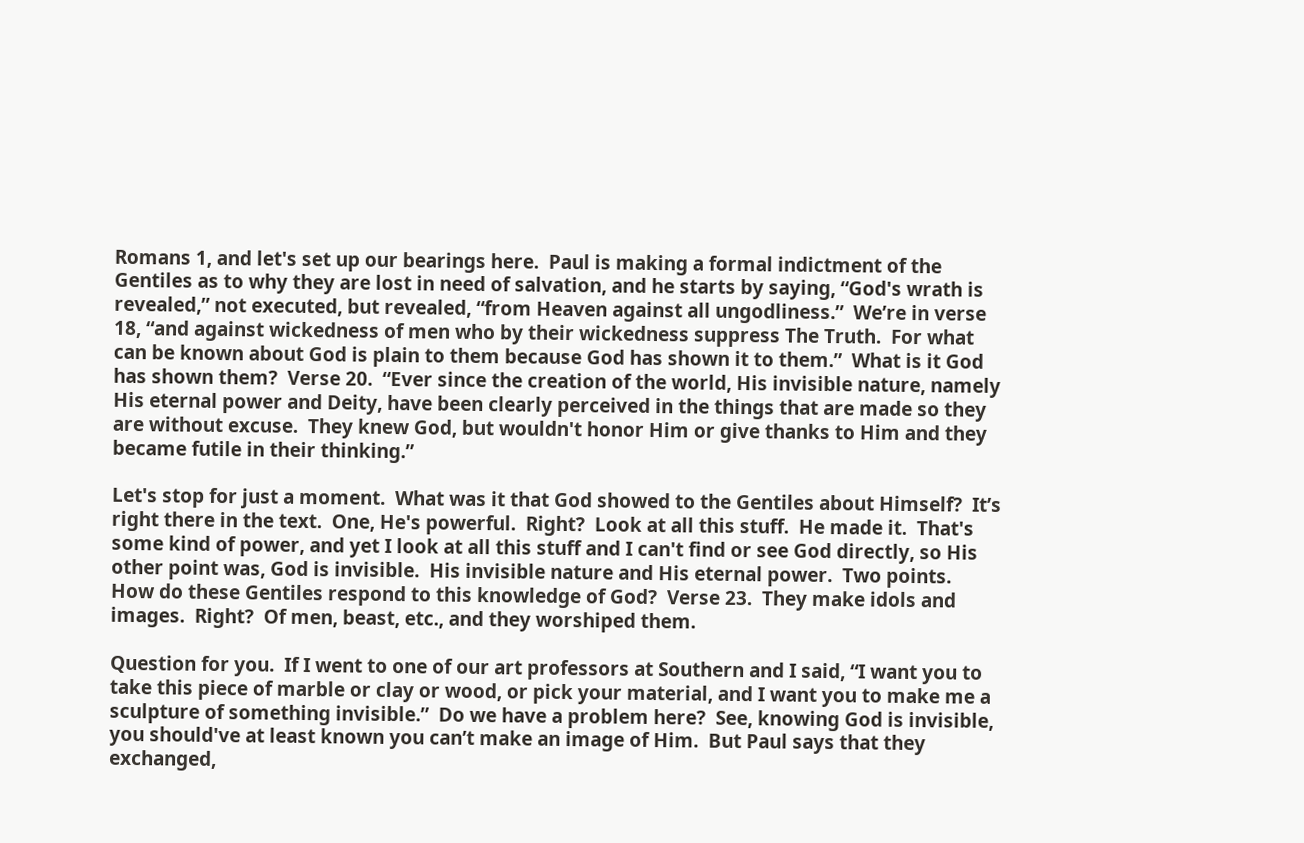Romans 1, and let's set up our bearings here.  Paul is making a formal indictment of the Gentiles as to why they are lost in need of salvation, and he starts by saying, “God's wrath is revealed,” not executed, but revealed, “from Heaven against all ungodliness.”  We’re in verse 18, “and against wickedness of men who by their wickedness suppress The Truth.  For what can be known about God is plain to them because God has shown it to them.”  What is it God has shown them?  Verse 20.  “Ever since the creation of the world, His invisible nature, namely His eternal power and Deity, have been clearly perceived in the things that are made so they are without excuse.  They knew God, but wouldn't honor Him or give thanks to Him and they became futile in their thinking.”

Let's stop for just a moment.  What was it that God showed to the Gentiles about Himself?  It’s right there in the text.  One, He's powerful.  Right?  Look at all this stuff.  He made it.  That's some kind of power, and yet I look at all this stuff and I can't find or see God directly, so His other point was, God is invisible.  His invisible nature and His eternal power.  Two points.  How do these Gentiles respond to this knowledge of God?  Verse 23.  They make idols and images.  Right?  Of men, beast, etc., and they worshiped them.

Question for you.  If I went to one of our art professors at Southern and I said, “I want you to take this piece of marble or clay or wood, or pick your material, and I want you to make me a sculpture of something invisible.”  Do we have a problem here?  See, knowing God is invisible, you should've at least known you can’t make an image of Him.  But Paul says that they exchanged,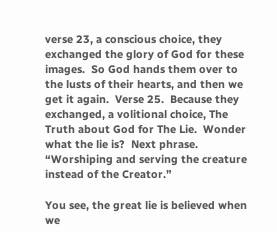verse 23, a conscious choice, they exchanged the glory of God for these images.  So God hands them over to the lusts of their hearts, and then we get it again.  Verse 25.  Because they exchanged, a volitional choice, The Truth about God for The Lie.  Wonder what the lie is?  Next phrase.  “Worshiping and serving the creature instead of the Creator.”

You see, the great lie is believed when we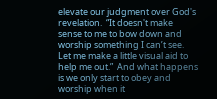elevate our judgment over God's revelation.  “It doesn't make sense to me to bow down and worship something I can’t see.  Let me make a little visual aid to help me out.”  And what happens is we only start to obey and worship when it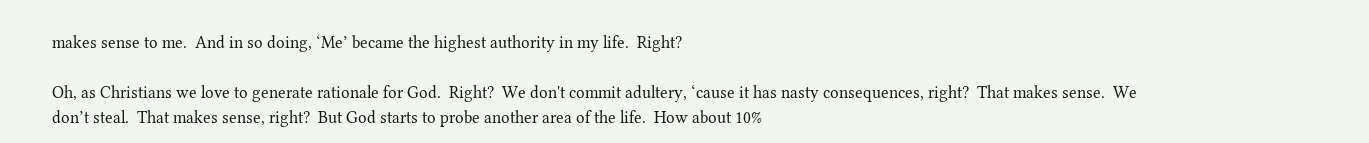makes sense to me.  And in so doing, ‘Me’ became the highest authority in my life.  Right?

Oh, as Christians we love to generate rationale for God.  Right?  We don't commit adultery, ‘cause it has nasty consequences, right?  That makes sense.  We don’t steal.  That makes sense, right?  But God starts to probe another area of the life.  How about 10%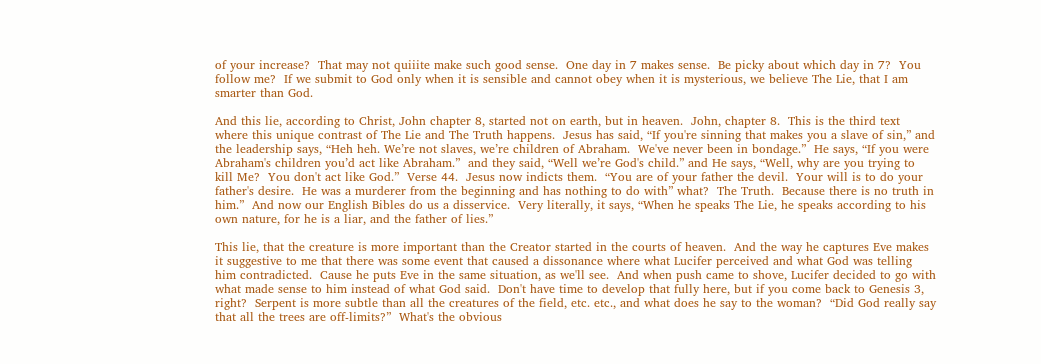of your increase?  That may not quiiite make such good sense.  One day in 7 makes sense.  Be picky about which day in 7?  You follow me?  If we submit to God only when it is sensible and cannot obey when it is mysterious, we believe The Lie, that I am smarter than God.

And this lie, according to Christ, John chapter 8, started not on earth, but in heaven.  John, chapter 8.  This is the third text where this unique contrast of The Lie and The Truth happens.  Jesus has said, “If you're sinning that makes you a slave of sin,” and the leadership says, “Heh heh. We’re not slaves, we’re children of Abraham.  We've never been in bondage.”  He says, “If you were Abraham's children you’d act like Abraham.”  and they said, “Well we’re God's child.” and He says, “Well, why are you trying to kill Me?  You don't act like God.”  Verse 44.  Jesus now indicts them.  “You are of your father the devil.  Your will is to do your father's desire.  He was a murderer from the beginning and has nothing to do with” what?  The Truth.  Because there is no truth in him.”  And now our English Bibles do us a disservice.  Very literally, it says, “When he speaks The Lie, he speaks according to his own nature, for he is a liar, and the father of lies.”

This lie, that the creature is more important than the Creator started in the courts of heaven.  And the way he captures Eve makes it suggestive to me that there was some event that caused a dissonance where what Lucifer perceived and what God was telling him contradicted.  Cause he puts Eve in the same situation, as we'll see.  And when push came to shove, Lucifer decided to go with what made sense to him instead of what God said.  Don't have time to develop that fully here, but if you come back to Genesis 3, right?  Serpent is more subtle than all the creatures of the field, etc. etc., and what does he say to the woman?  “Did God really say that all the trees are off-limits?”  What's the obvious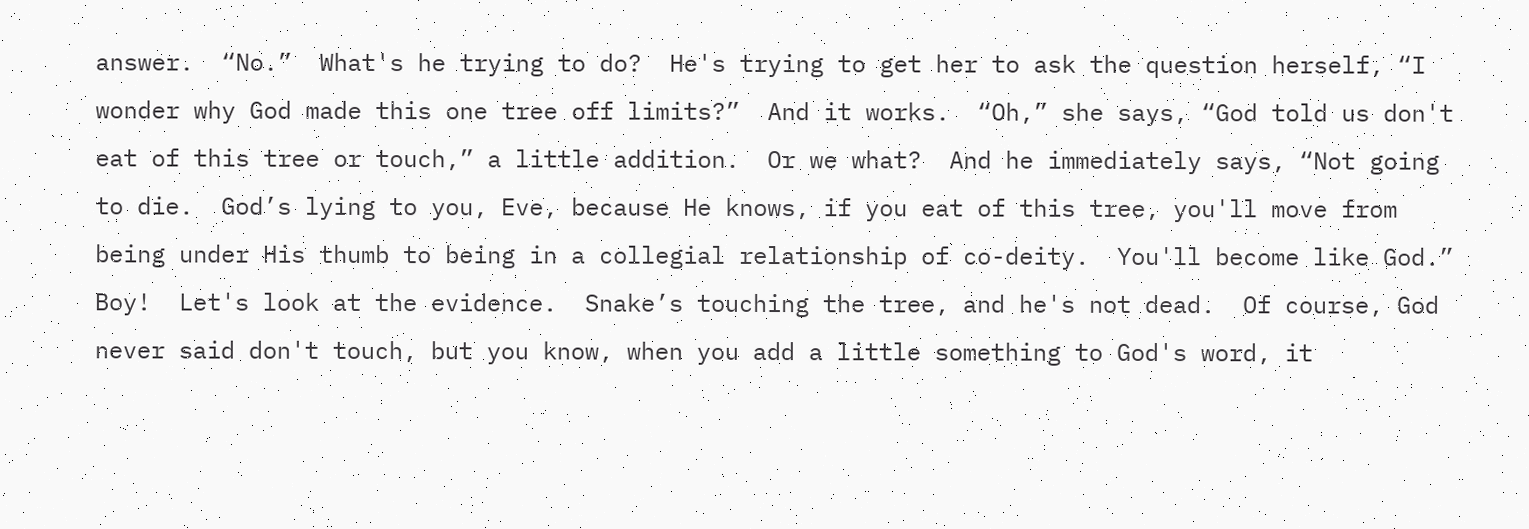answer.  “No.”  What's he trying to do?  He's trying to get her to ask the question herself, “I wonder why God made this one tree off limits?”  And it works.  “Oh,” she says, “God told us don't eat of this tree or touch,” a little addition.  Or we what?  And he immediately says, “Not going to die.  God’s lying to you, Eve, because He knows, if you eat of this tree, you'll move from being under His thumb to being in a collegial relationship of co-deity.  You'll become like God.”  Boy!  Let's look at the evidence.  Snake’s touching the tree, and he's not dead.  Of course, God never said don't touch, but you know, when you add a little something to God's word, it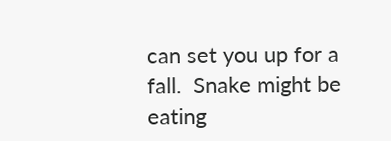can set you up for a fall.  Snake might be eating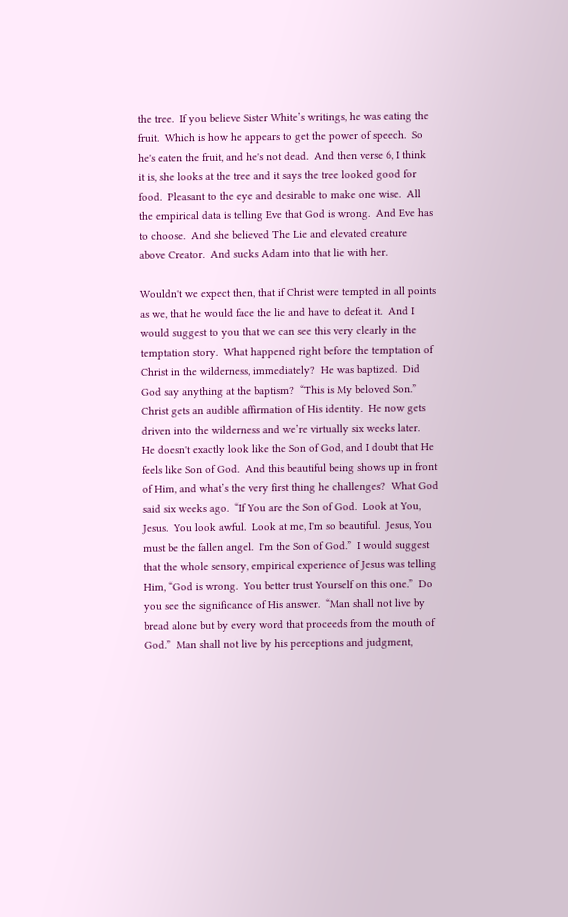the tree.  If you believe Sister White’s writings, he was eating the fruit.  Which is how he appears to get the power of speech.  So he's eaten the fruit, and he's not dead.  And then verse 6, I think it is, she looks at the tree and it says the tree looked good for food.  Pleasant to the eye and desirable to make one wise.  All the empirical data is telling Eve that God is wrong.  And Eve has to choose.  And she believed The Lie and elevated creature above Creator.  And sucks Adam into that lie with her.

Wouldn't we expect then, that if Christ were tempted in all points as we, that he would face the lie and have to defeat it.  And I would suggest to you that we can see this very clearly in the temptation story.  What happened right before the temptation of Christ in the wilderness, immediately?  He was baptized.  Did God say anything at the baptism?  “This is My beloved Son.”  Christ gets an audible affirmation of His identity.  He now gets driven into the wilderness and we’re virtually six weeks later.  He doesn't exactly look like the Son of God, and I doubt that He feels like Son of God.  And this beautiful being shows up in front of Him, and what’s the very first thing he challenges?  What God said six weeks ago.  “If You are the Son of God.  Look at You, Jesus.  You look awful.  Look at me, I'm so beautiful.  Jesus, You must be the fallen angel.  I'm the Son of God.”  I would suggest that the whole sensory, empirical experience of Jesus was telling Him, “God is wrong.  You better trust Yourself on this one.”  Do you see the significance of His answer.  “Man shall not live by bread alone but by every word that proceeds from the mouth of God.”  Man shall not live by his perceptions and judgment,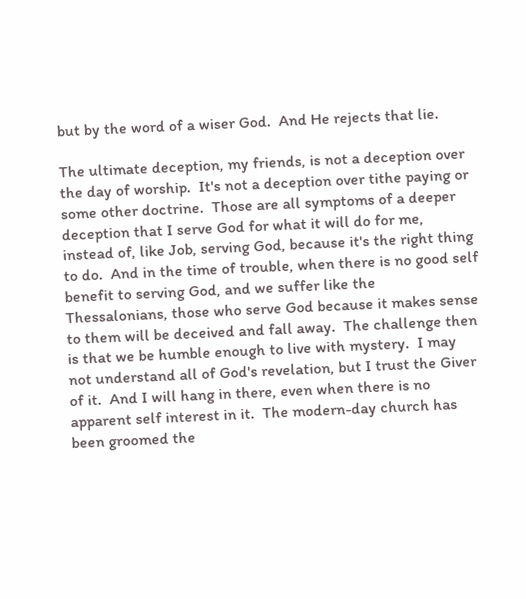but by the word of a wiser God.  And He rejects that lie.

The ultimate deception, my friends, is not a deception over the day of worship.  It's not a deception over tithe paying or some other doctrine.  Those are all symptoms of a deeper deception that I serve God for what it will do for me, instead of, like Job, serving God, because it's the right thing to do.  And in the time of trouble, when there is no good self benefit to serving God, and we suffer like the Thessalonians, those who serve God because it makes sense to them will be deceived and fall away.  The challenge then is that we be humble enough to live with mystery.  I may not understand all of God's revelation, but I trust the Giver of it.  And I will hang in there, even when there is no apparent self interest in it.  The modern-day church has been groomed the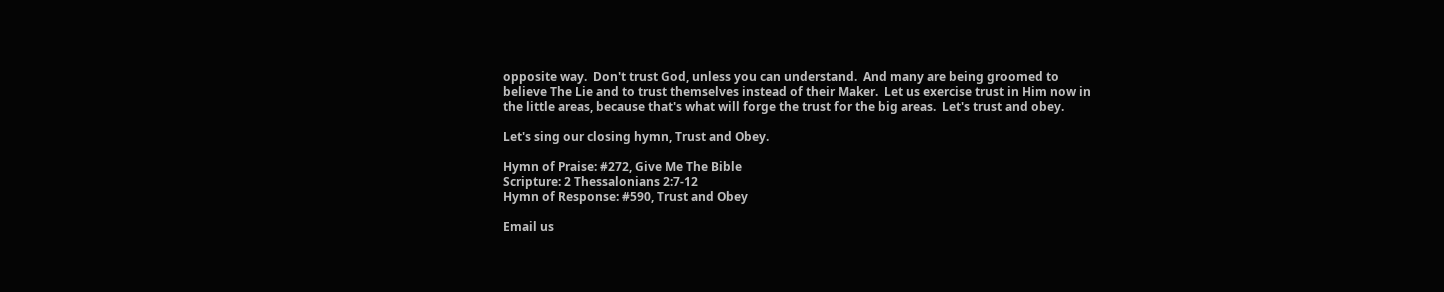opposite way.  Don't trust God, unless you can understand.  And many are being groomed to believe The Lie and to trust themselves instead of their Maker.  Let us exercise trust in Him now in the little areas, because that's what will forge the trust for the big areas.  Let's trust and obey.

Let's sing our closing hymn, Trust and Obey.

Hymn of Praise: #272, Give Me The Bible
Scripture: 2 Thessalonians 2:7-12
Hymn of Response: #590, Trust and Obey

Email us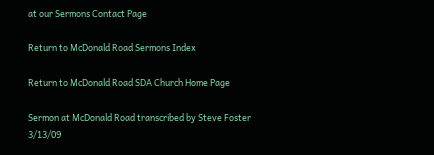at our Sermons Contact Page

Return to McDonald Road Sermons Index

Return to McDonald Road SDA Church Home Page

Sermon at McDonald Road transcribed by Steve Foster 3/13/09